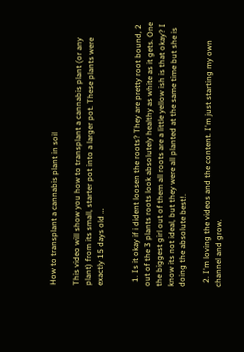How to transplant a cannabis plant in soil

This video will show you how to transplant a cannabis plant (or any plant) from its small, starter pot into a larger pot. These plants were exactly 15 days old …


  1. Is it okay if i dident loosen the roots? They are pretty root bound, 2 out of the 3 plants roots look absolutely healthy as white as it gets. One the biggest girl out of them all roots are a little yellow ish is that okay? I know its not ideal, but they were all planted at the same time but she is doing the absolute best!.

  2. I'm loving the videos and the content. I'm just starting my own channel and grow.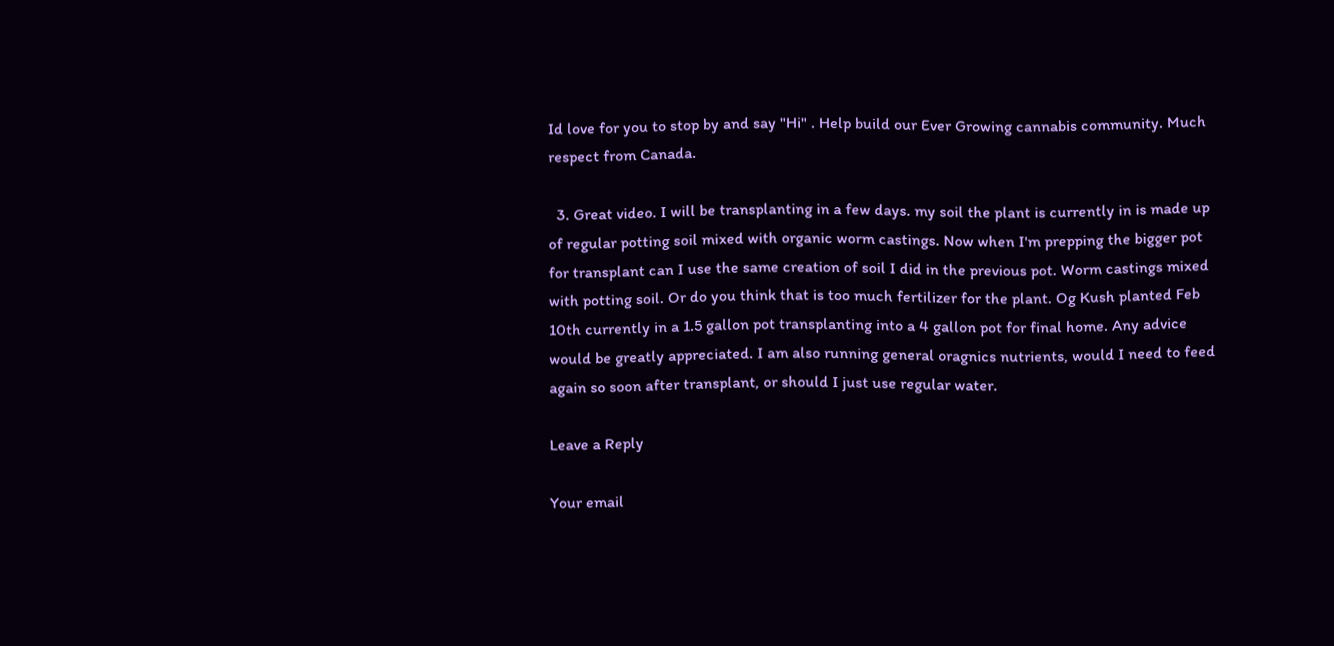Id love for you to stop by and say "Hi" . Help build our Ever Growing cannabis community. Much respect from Canada.

  3. Great video. I will be transplanting in a few days. my soil the plant is currently in is made up of regular potting soil mixed with organic worm castings. Now when I'm prepping the bigger pot for transplant can I use the same creation of soil I did in the previous pot. Worm castings mixed with potting soil. Or do you think that is too much fertilizer for the plant. Og Kush planted Feb 10th currently in a 1.5 gallon pot transplanting into a 4 gallon pot for final home. Any advice would be greatly appreciated. I am also running general oragnics nutrients, would I need to feed again so soon after transplant, or should I just use regular water.

Leave a Reply

Your email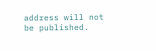address will not be published.